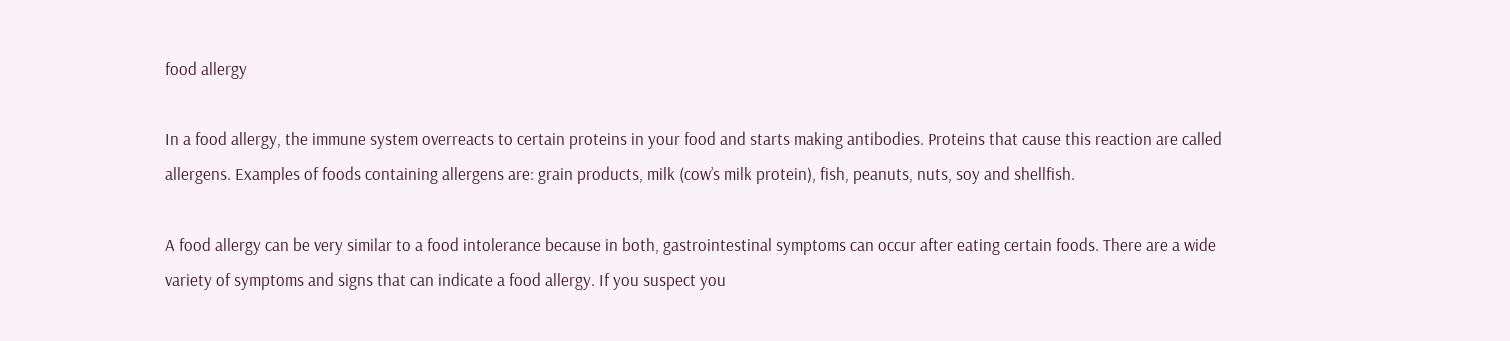food allergy

In a food allergy, the immune system overreacts to certain proteins in your food and starts making antibodies. Proteins that cause this reaction are called allergens. Examples of foods containing allergens are: grain products, milk (cow’s milk protein), fish, peanuts, nuts, soy and shellfish.

A food allergy can be very similar to a food intolerance because in both, gastrointestinal symptoms can occur after eating certain foods. There are a wide variety of symptoms and signs that can indicate a food allergy. If you suspect you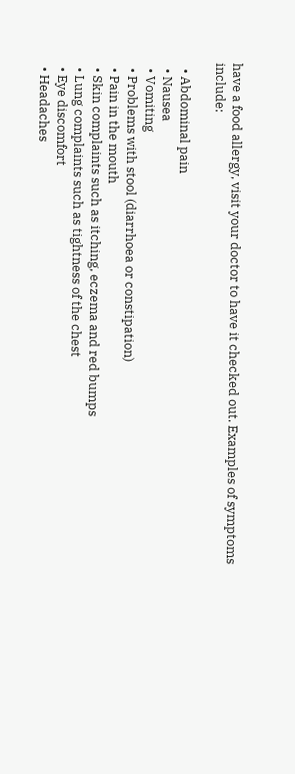have a food allergy, visit your doctor to have it checked out. Examples of symptoms include:

  • Abdominal pain
  • Nausea
  • Vomiting
  • Problems with stool (diarrhoea or constipation)
  • Pain in the mouth
  • Skin complaints such as itching, eczema and red bumps
  • Lung complaints such as tightness of the chest
  • Eye discomfort
  • Headaches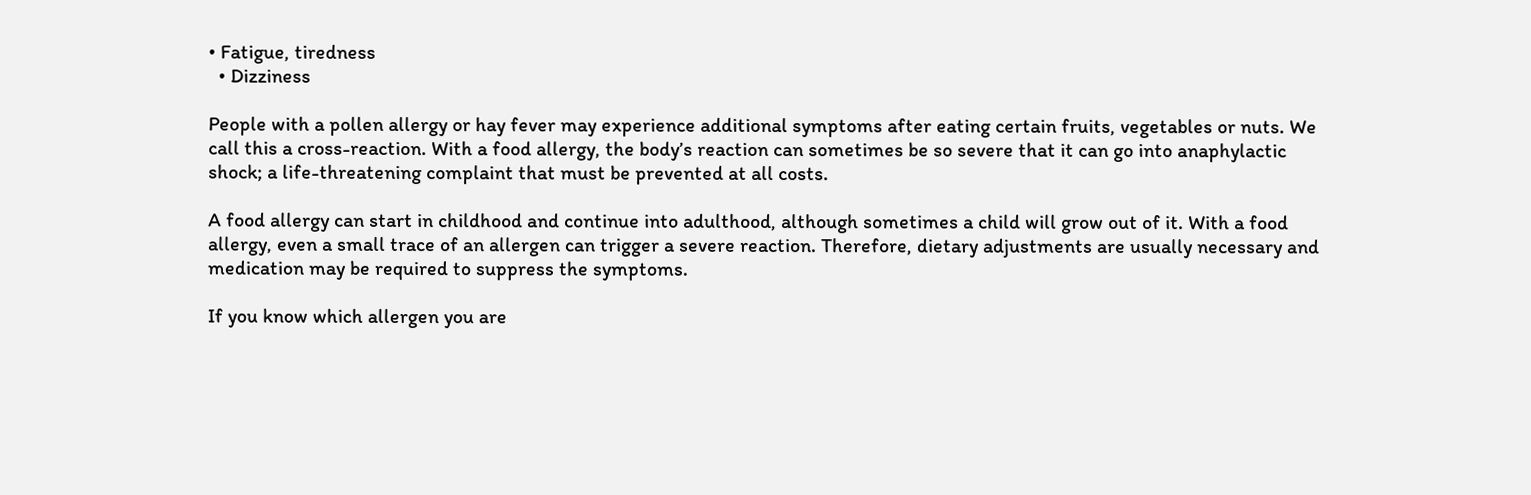• Fatigue, tiredness
  • Dizziness

People with a pollen allergy or hay fever may experience additional symptoms after eating certain fruits, vegetables or nuts. We call this a cross-reaction. With a food allergy, the body’s reaction can sometimes be so severe that it can go into anaphylactic shock; a life-threatening complaint that must be prevented at all costs.

A food allergy can start in childhood and continue into adulthood, although sometimes a child will grow out of it. With a food allergy, even a small trace of an allergen can trigger a severe reaction. Therefore, dietary adjustments are usually necessary and medication may be required to suppress the symptoms.

If you know which allergen you are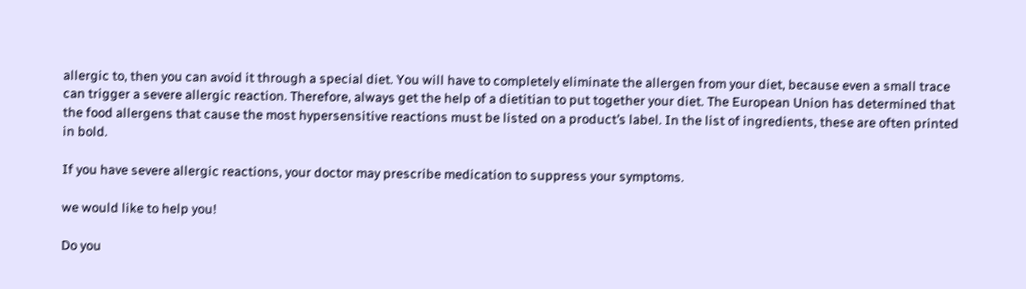allergic to, then you can avoid it through a special diet. You will have to completely eliminate the allergen from your diet, because even a small trace can trigger a severe allergic reaction. Therefore, always get the help of a dietitian to put together your diet. The European Union has determined that the food allergens that cause the most hypersensitive reactions must be listed on a product’s label. In the list of ingredients, these are often printed in bold.

If you have severe allergic reactions, your doctor may prescribe medication to suppress your symptoms.

we would like to help you!

Do you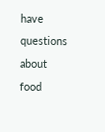have questions about food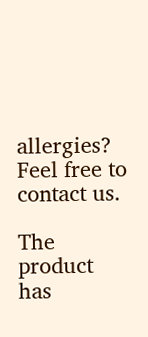allergies? Feel free to contact us.

The product has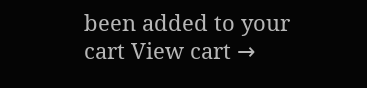been added to your cart View cart →